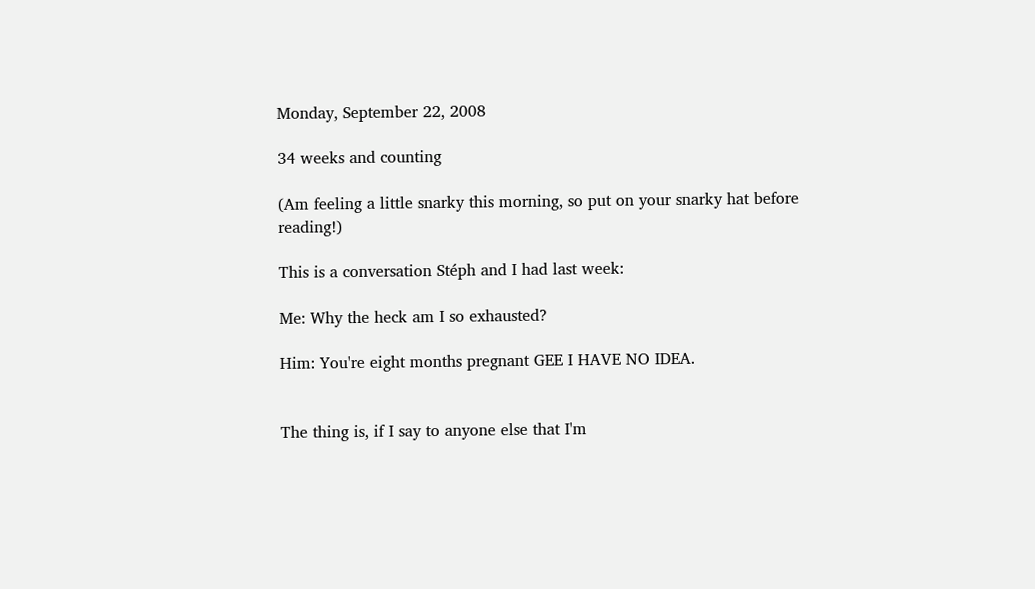Monday, September 22, 2008

34 weeks and counting

(Am feeling a little snarky this morning, so put on your snarky hat before reading!)

This is a conversation Stéph and I had last week:

Me: Why the heck am I so exhausted?

Him: You're eight months pregnant GEE I HAVE NO IDEA.


The thing is, if I say to anyone else that I'm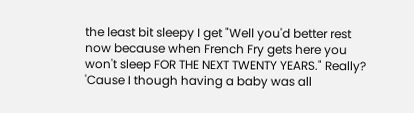the least bit sleepy I get "Well you'd better rest now because when French Fry gets here you won't sleep FOR THE NEXT TWENTY YEARS." Really? 'Cause I though having a baby was all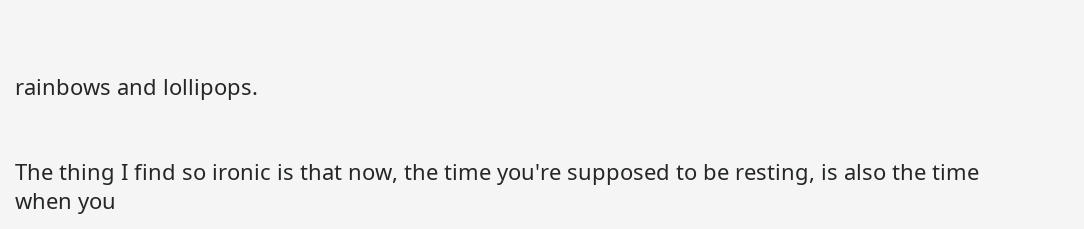rainbows and lollipops.


The thing I find so ironic is that now, the time you're supposed to be resting, is also the time when you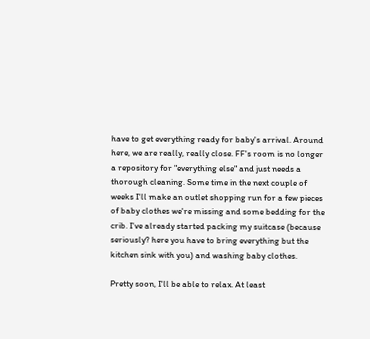have to get everything ready for baby's arrival. Around here, we are really, really close. FF's room is no longer a repository for "everything else" and just needs a thorough cleaning. Some time in the next couple of weeks I'll make an outlet shopping run for a few pieces of baby clothes we're missing and some bedding for the crib. I've already started packing my suitcase (because seriously? here you have to bring everything but the kitchen sink with you) and washing baby clothes.

Pretty soon, I'll be able to relax. At least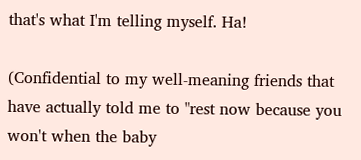that's what I'm telling myself. Ha!

(Confidential to my well-meaning friends that have actually told me to "rest now because you won't when the baby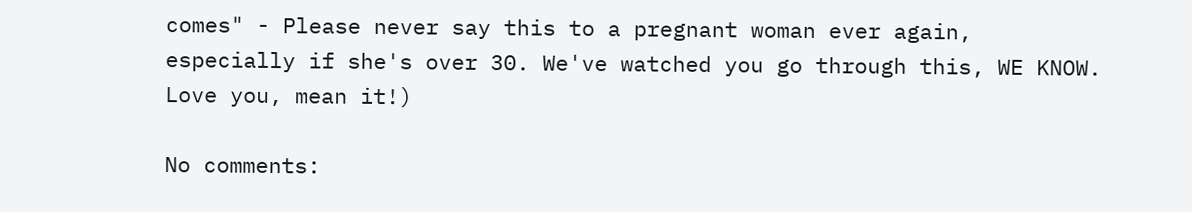comes" - Please never say this to a pregnant woman ever again, especially if she's over 30. We've watched you go through this, WE KNOW. Love you, mean it!)

No comments: